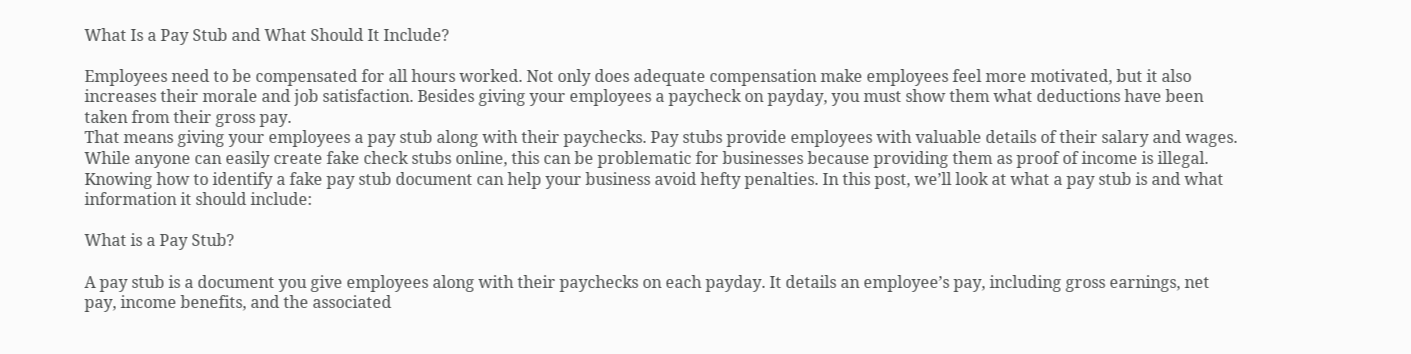What Is a Pay Stub and What Should It Include?

Employees need to be compensated for all hours worked. Not only does adequate compensation make employees feel more motivated, but it also increases their morale and job satisfaction. Besides giving your employees a paycheck on payday, you must show them what deductions have been taken from their gross pay.
That means giving your employees a pay stub along with their paychecks. Pay stubs provide employees with valuable details of their salary and wages. While anyone can easily create fake check stubs online, this can be problematic for businesses because providing them as proof of income is illegal. Knowing how to identify a fake pay stub document can help your business avoid hefty penalties. In this post, we’ll look at what a pay stub is and what information it should include:

What is a Pay Stub?

A pay stub is a document you give employees along with their paychecks on each payday. It details an employee’s pay, including gross earnings, net pay, income benefits, and the associated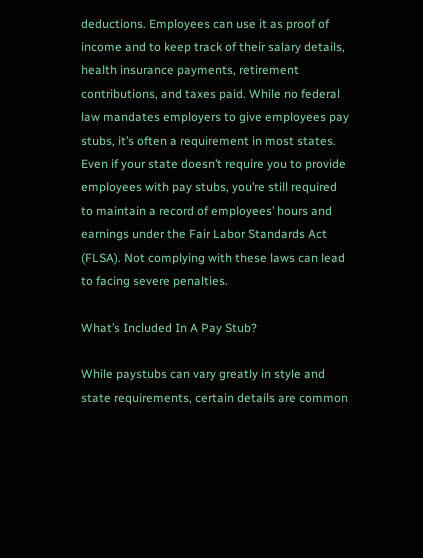deductions. Employees can use it as proof of income and to keep track of their salary details, health insurance payments, retirement contributions, and taxes paid. While no federal law mandates employers to give employees pay stubs, it’s often a requirement in most states.
Even if your state doesn’t require you to provide employees with pay stubs, you’re still required to maintain a record of employees’ hours and earnings under the Fair Labor Standards Act (FLSA). Not complying with these laws can lead to facing severe penalties.

What’s Included In A Pay Stub?

While paystubs can vary greatly in style and state requirements, certain details are common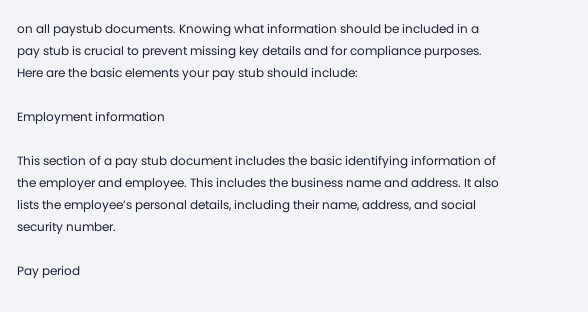on all paystub documents. Knowing what information should be included in a pay stub is crucial to prevent missing key details and for compliance purposes. Here are the basic elements your pay stub should include:

Employment information

This section of a pay stub document includes the basic identifying information of the employer and employee. This includes the business name and address. It also lists the employee’s personal details, including their name, address, and social security number.

Pay period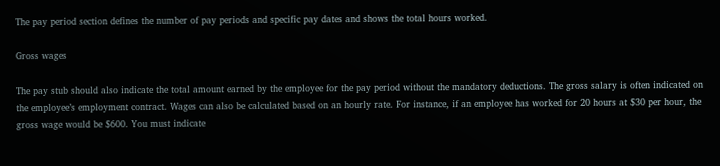The pay period section defines the number of pay periods and specific pay dates and shows the total hours worked.

Gross wages

The pay stub should also indicate the total amount earned by the employee for the pay period without the mandatory deductions. The gross salary is often indicated on the employee’s employment contract. Wages can also be calculated based on an hourly rate. For instance, if an employee has worked for 20 hours at $30 per hour, the gross wage would be $600. You must indicate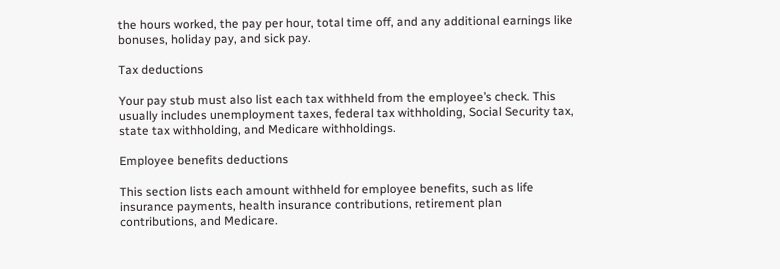the hours worked, the pay per hour, total time off, and any additional earnings like bonuses, holiday pay, and sick pay.

Tax deductions

Your pay stub must also list each tax withheld from the employee’s check. This usually includes unemployment taxes, federal tax withholding, Social Security tax, state tax withholding, and Medicare withholdings.

Employee benefits deductions

This section lists each amount withheld for employee benefits, such as life insurance payments, health insurance contributions, retirement plan contributions, and Medicare.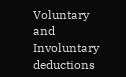Voluntary and Involuntary deductions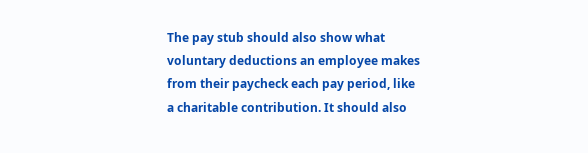The pay stub should also show what voluntary deductions an employee makes from their paycheck each pay period, like a charitable contribution. It should also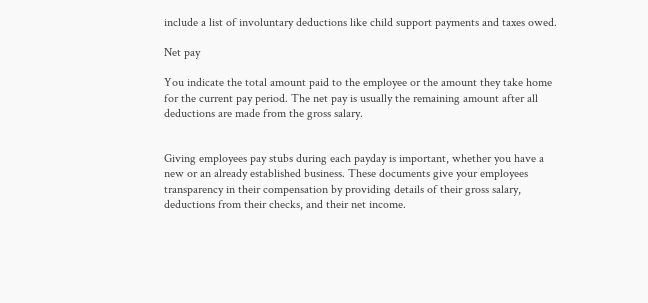include a list of involuntary deductions like child support payments and taxes owed.

Net pay

You indicate the total amount paid to the employee or the amount they take home for the current pay period. The net pay is usually the remaining amount after all deductions are made from the gross salary.


Giving employees pay stubs during each payday is important, whether you have a new or an already established business. These documents give your employees transparency in their compensation by providing details of their gross salary, deductions from their checks, and their net income.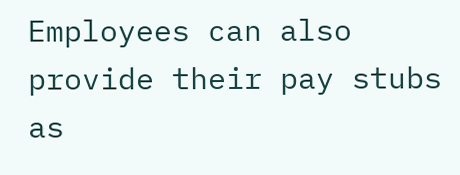Employees can also provide their pay stubs as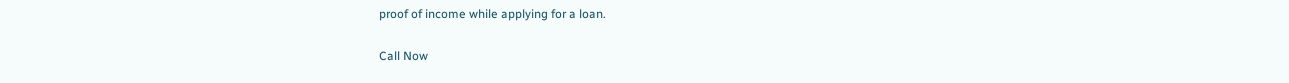proof of income while applying for a loan.

Call Now